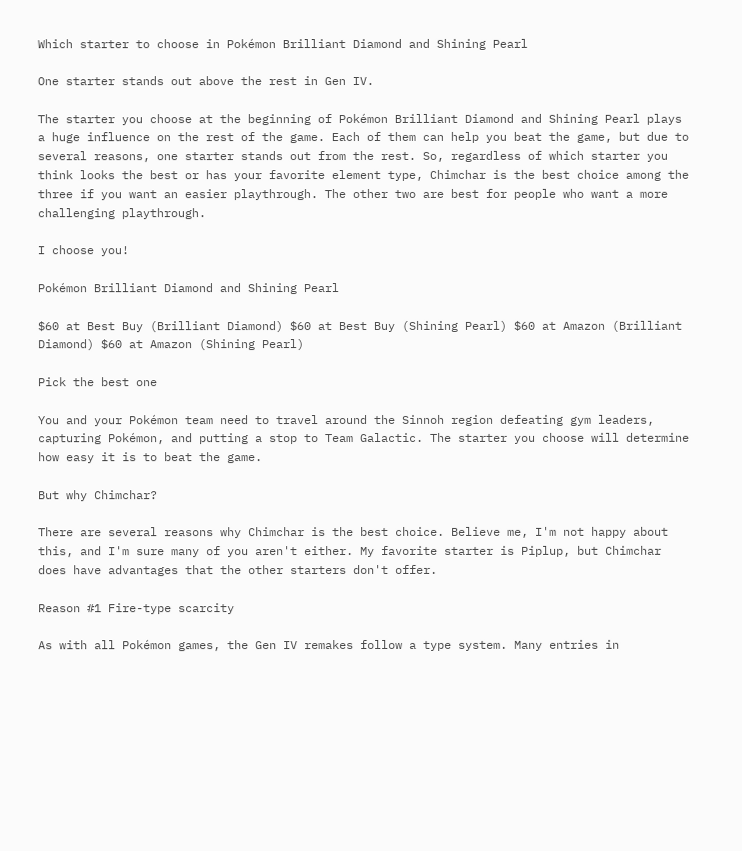Which starter to choose in Pokémon Brilliant Diamond and Shining Pearl

One starter stands out above the rest in Gen IV.

The starter you choose at the beginning of Pokémon Brilliant Diamond and Shining Pearl plays a huge influence on the rest of the game. Each of them can help you beat the game, but due to several reasons, one starter stands out from the rest. So, regardless of which starter you think looks the best or has your favorite element type, Chimchar is the best choice among the three if you want an easier playthrough. The other two are best for people who want a more challenging playthrough.

I choose you!

Pokémon Brilliant Diamond and Shining Pearl

$60 at Best Buy (Brilliant Diamond) $60 at Best Buy (Shining Pearl) $60 at Amazon (Brilliant Diamond) $60 at Amazon (Shining Pearl)

Pick the best one

You and your Pokémon team need to travel around the Sinnoh region defeating gym leaders, capturing Pokémon, and putting a stop to Team Galactic. The starter you choose will determine how easy it is to beat the game.

But why Chimchar?

There are several reasons why Chimchar is the best choice. Believe me, I'm not happy about this, and I'm sure many of you aren't either. My favorite starter is Piplup, but Chimchar does have advantages that the other starters don't offer.

Reason #1 Fire-type scarcity

As with all Pokémon games, the Gen IV remakes follow a type system. Many entries in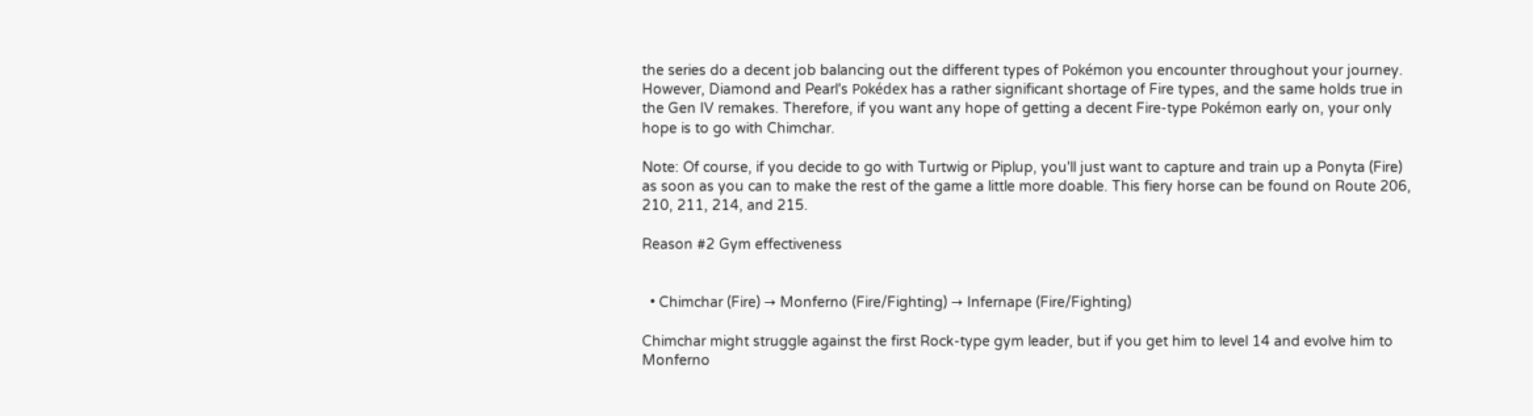the series do a decent job balancing out the different types of Pokémon you encounter throughout your journey. However, Diamond and Pearl's Pokédex has a rather significant shortage of Fire types, and the same holds true in the Gen IV remakes. Therefore, if you want any hope of getting a decent Fire-type Pokémon early on, your only hope is to go with Chimchar.

Note: Of course, if you decide to go with Turtwig or Piplup, you'll just want to capture and train up a Ponyta (Fire) as soon as you can to make the rest of the game a little more doable. This fiery horse can be found on Route 206, 210, 211, 214, and 215.

Reason #2 Gym effectiveness


  • Chimchar (Fire) → Monferno (Fire/Fighting) → Infernape (Fire/Fighting)

Chimchar might struggle against the first Rock-type gym leader, but if you get him to level 14 and evolve him to Monferno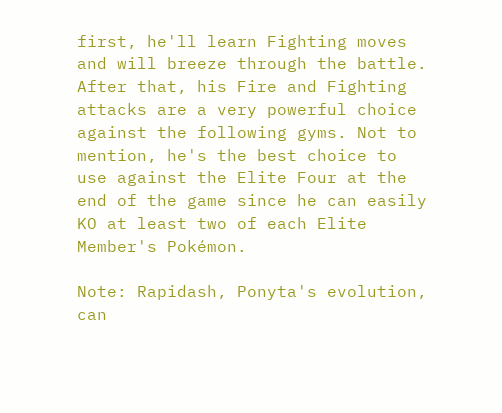first, he'll learn Fighting moves and will breeze through the battle. After that, his Fire and Fighting attacks are a very powerful choice against the following gyms. Not to mention, he's the best choice to use against the Elite Four at the end of the game since he can easily KO at least two of each Elite Member's Pokémon.

Note: Rapidash, Ponyta's evolution, can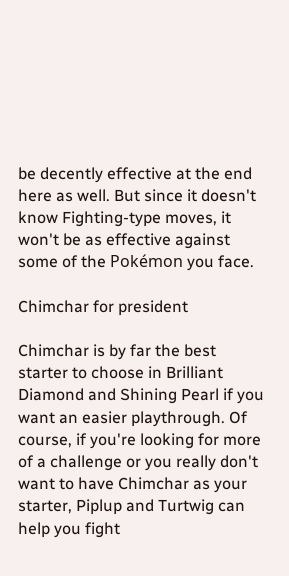be decently effective at the end here as well. But since it doesn't know Fighting-type moves, it won't be as effective against some of the Pokémon you face.

Chimchar for president

Chimchar is by far the best starter to choose in Brilliant Diamond and Shining Pearl if you want an easier playthrough. Of course, if you're looking for more of a challenge or you really don't want to have Chimchar as your starter, Piplup and Turtwig can help you fight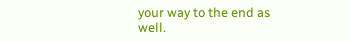your way to the end as well.